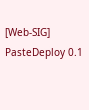[Web-SIG] PasteDeploy 0.1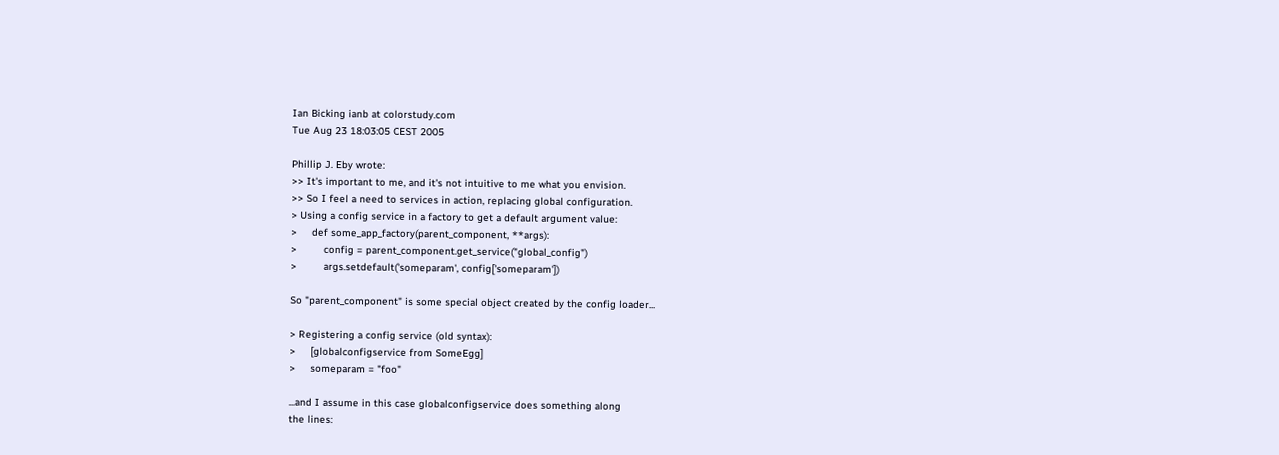Ian Bicking ianb at colorstudy.com
Tue Aug 23 18:03:05 CEST 2005

Phillip J. Eby wrote:
>> It's important to me, and it's not intuitive to me what you envision.
>> So I feel a need to services in action, replacing global configuration.
> Using a config service in a factory to get a default argument value:
>     def some_app_factory(parent_component, **args):
>         config = parent_component.get_service("global_config")
>         args.setdefault('someparam', config['someparam'])

So "parent_component" is some special object created by the config loader...

> Registering a config service (old syntax):
>     [globalconfigservice from SomeEgg]
>     someparam = "foo"

...and I assume in this case globalconfigservice does something along
the lines: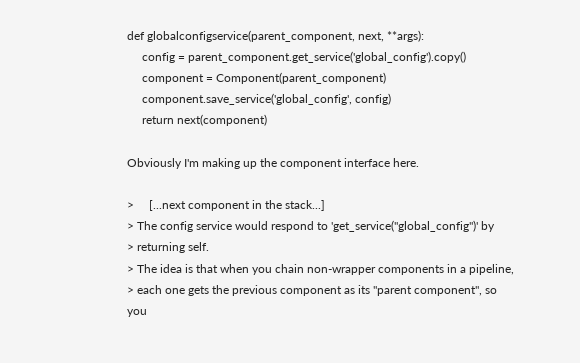def globalconfigservice(parent_component, next, **args):
     config = parent_component.get_service('global_config').copy()
     component = Component(parent_component)
     component.save_service('global_config', config)
     return next(component)

Obviously I'm making up the component interface here.

>     [...next component in the stack...]
> The config service would respond to 'get_service("global_config")' by
> returning self.
> The idea is that when you chain non-wrapper components in a pipeline,
> each one gets the previous component as its "parent component", so you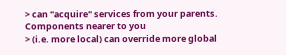> can "acquire" services from your parents.  Components nearer to you
> (i.e. more local) can override more global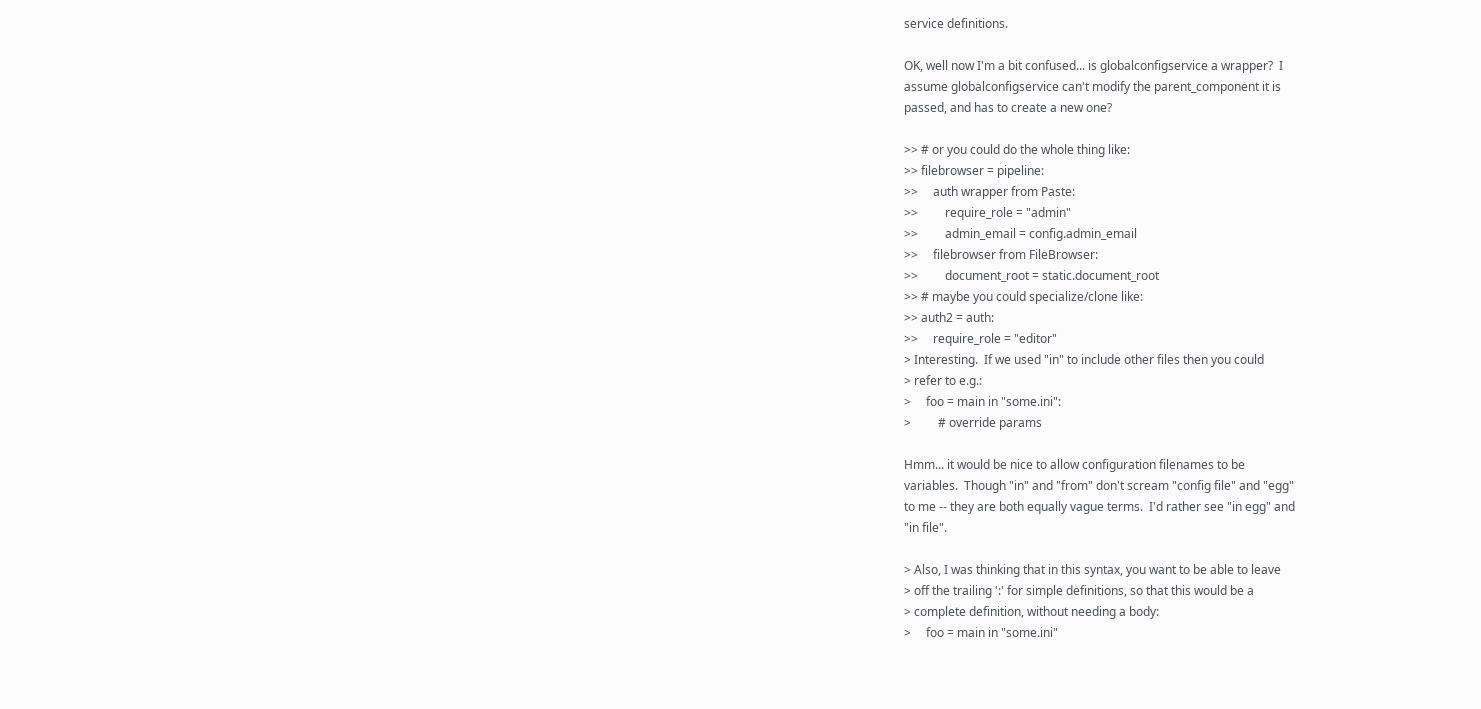service definitions.

OK, well now I'm a bit confused... is globalconfigservice a wrapper?  I
assume globalconfigservice can't modify the parent_component it is
passed, and has to create a new one?

>> # or you could do the whole thing like:
>> filebrowser = pipeline:
>>     auth wrapper from Paste:
>>         require_role = "admin"
>>         admin_email = config.admin_email
>>     filebrowser from FileBrowser:
>>         document_root = static.document_root
>> # maybe you could specialize/clone like:
>> auth2 = auth:
>>     require_role = "editor"
> Interesting.  If we used "in" to include other files then you could
> refer to e.g.:
>     foo = main in "some.ini":
>         # override params

Hmm... it would be nice to allow configuration filenames to be
variables.  Though "in" and "from" don't scream "config file" and "egg"
to me -- they are both equally vague terms.  I'd rather see "in egg" and
"in file".

> Also, I was thinking that in this syntax, you want to be able to leave
> off the trailing ':' for simple definitions, so that this would be a
> complete definition, without needing a body:
>     foo = main in "some.ini"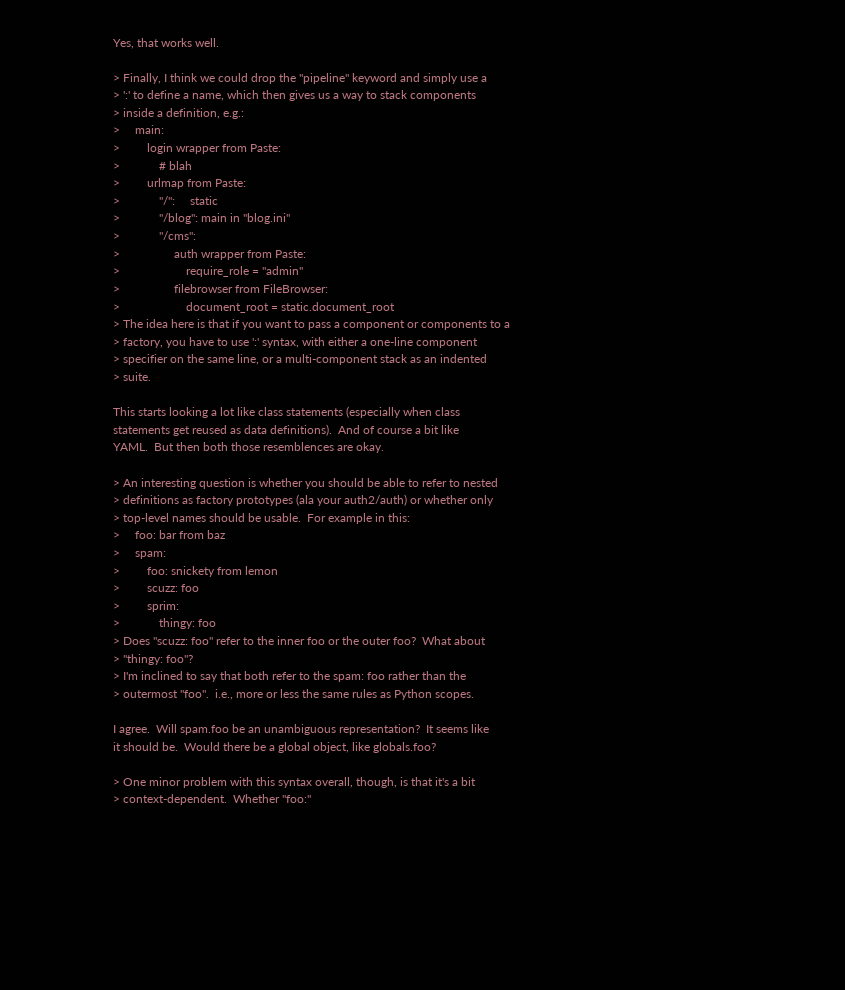Yes, that works well.

> Finally, I think we could drop the "pipeline" keyword and simply use a
> ':' to define a name, which then gives us a way to stack components
> inside a definition, e.g.:
>     main:
>         login wrapper from Paste:
>             # blah
>         urlmap from Paste:
>             "/":     static
>             "/blog": main in "blog.ini"
>             "/cms":
>                  auth wrapper from Paste:
>                      require_role = "admin"
>                  filebrowser from FileBrowser:
>                      document_root = static.document_root
> The idea here is that if you want to pass a component or components to a
> factory, you have to use ':' syntax, with either a one-line component
> specifier on the same line, or a multi-component stack as an indented
> suite.

This starts looking a lot like class statements (especially when class
statements get reused as data definitions).  And of course a bit like
YAML.  But then both those resemblences are okay.

> An interesting question is whether you should be able to refer to nested
> definitions as factory prototypes (ala your auth2/auth) or whether only
> top-level names should be usable.  For example in this:
>     foo: bar from baz
>     spam:
>         foo: snickety from lemon
>         scuzz: foo
>         sprim:
>             thingy: foo
> Does "scuzz: foo" refer to the inner foo or the outer foo?  What about
> "thingy: foo"?
> I'm inclined to say that both refer to the spam: foo rather than the
> outermost "foo".  i.e., more or less the same rules as Python scopes.

I agree.  Will spam.foo be an unambiguous representation?  It seems like
it should be.  Would there be a global object, like globals.foo?

> One minor problem with this syntax overall, though, is that it's a bit
> context-dependent.  Whether "foo:"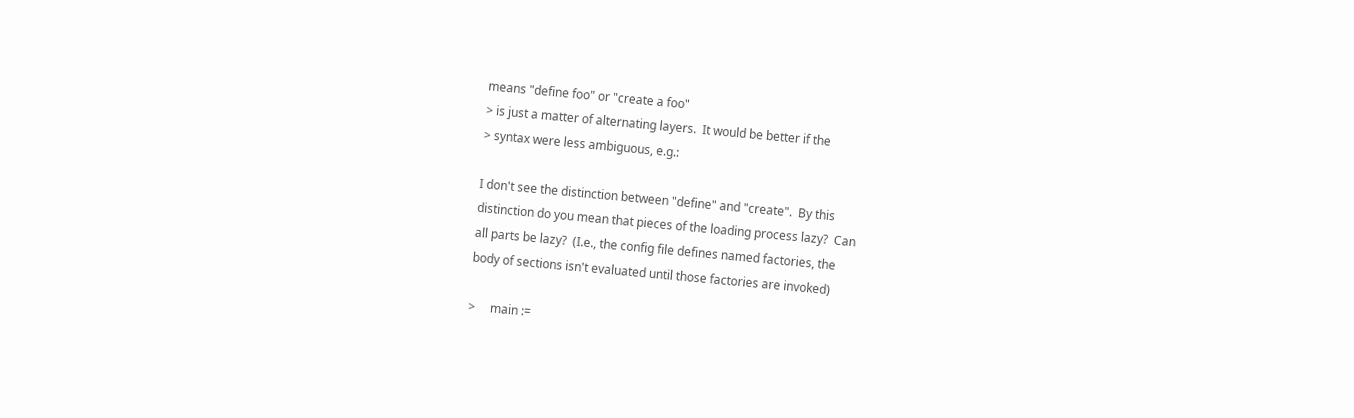means "define foo" or "create a foo"
> is just a matter of alternating layers.  It would be better if the
> syntax were less ambiguous, e.g.:

I don't see the distinction between "define" and "create".  By this
distinction do you mean that pieces of the loading process lazy?  Can
all parts be lazy?  (I.e., the config file defines named factories, the
body of sections isn't evaluated until those factories are invoked)

>     main :=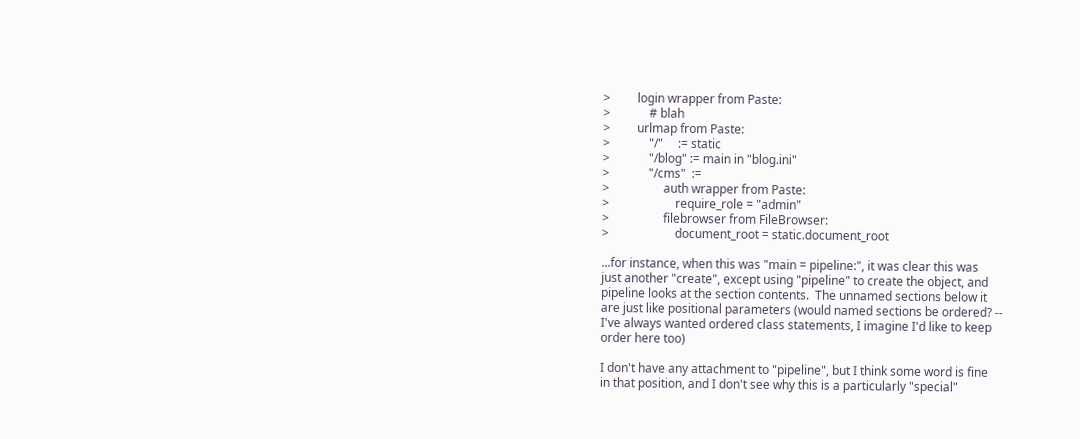>         login wrapper from Paste:
>             # blah
>         urlmap from Paste:
>             "/"     := static
>             "/blog" := main in "blog.ini"
>             "/cms"  :=
>                  auth wrapper from Paste:
>                      require_role = "admin"
>                  filebrowser from FileBrowser:
>                      document_root = static.document_root

...for instance, when this was "main = pipeline:", it was clear this was
just another "create", except using "pipeline" to create the object, and
pipeline looks at the section contents.  The unnamed sections below it
are just like positional parameters (would named sections be ordered? --
I've always wanted ordered class statements, I imagine I'd like to keep
order here too)

I don't have any attachment to "pipeline", but I think some word is fine
in that position, and I don't see why this is a particularly "special"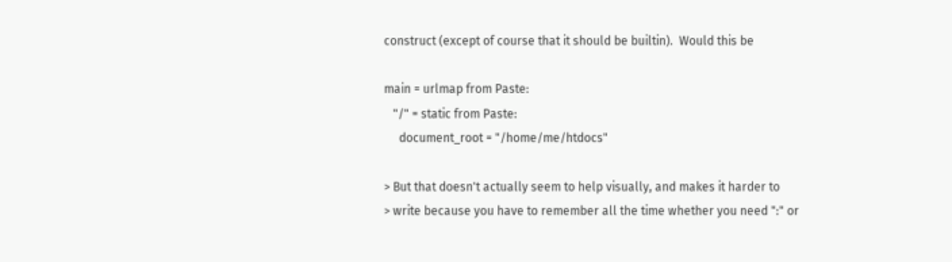construct (except of course that it should be builtin).  Would this be

main = urlmap from Paste:
   "/" = static from Paste:
     document_root = "/home/me/htdocs"

> But that doesn't actually seem to help visually, and makes it harder to
> write because you have to remember all the time whether you need ":" or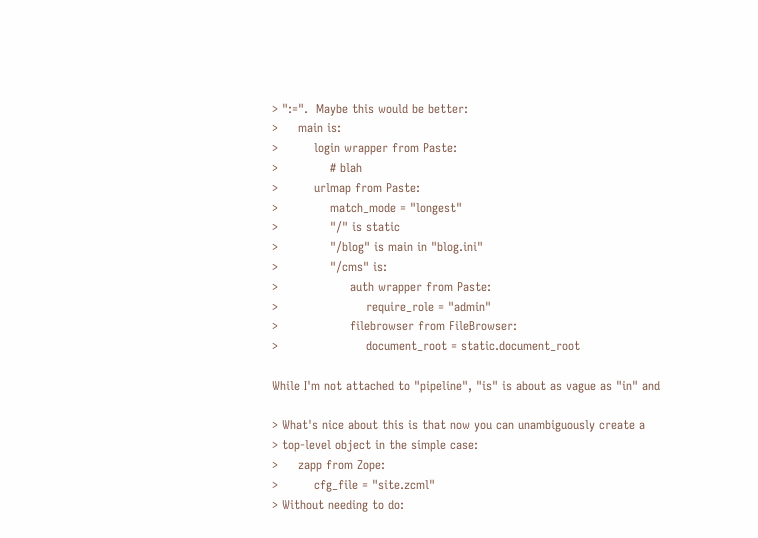> ":=".  Maybe this would be better:
>     main is:
>         login wrapper from Paste:
>             # blah
>         urlmap from Paste:
>             match_mode = "longest"
>             "/" is static
>             "/blog" is main in "blog.ini"
>             "/cms" is:
>                  auth wrapper from Paste:
>                      require_role = "admin"
>                  filebrowser from FileBrowser:
>                      document_root = static.document_root

While I'm not attached to "pipeline", "is" is about as vague as "in" and

> What's nice about this is that now you can unambiguously create a
> top-level object in the simple case:
>     zapp from Zope:
>         cfg_file = "site.zcml"
> Without needing to do: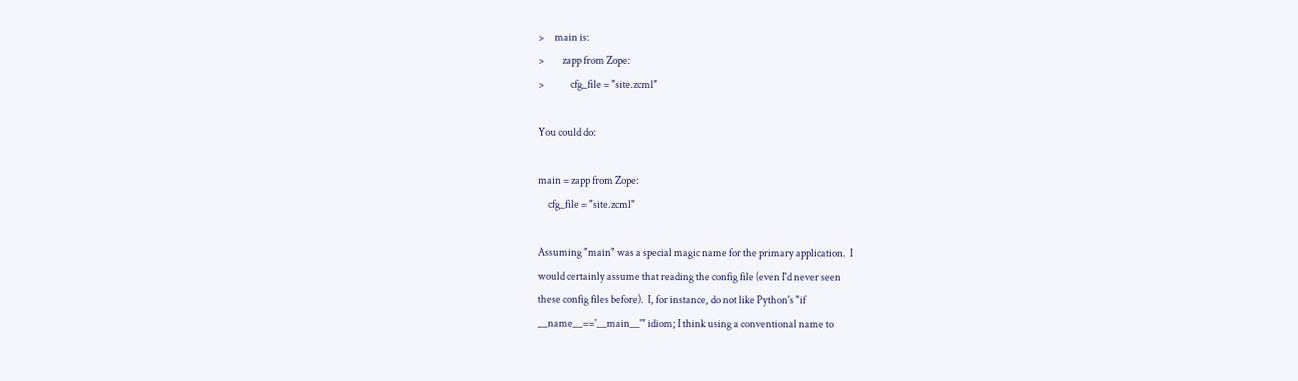>     main is:
>         zapp from Zope:
>             cfg_file = "site.zcml"

You could do:

main = zapp from Zope:
     cfg_file = "site.zcml"

Assuming "main" was a special magic name for the primary application.  I
would certainly assume that reading the config file (even I'd never seen
these config files before).  I, for instance, do not like Python's "if
__name__=='__main__'" idiom; I think using a conventional name to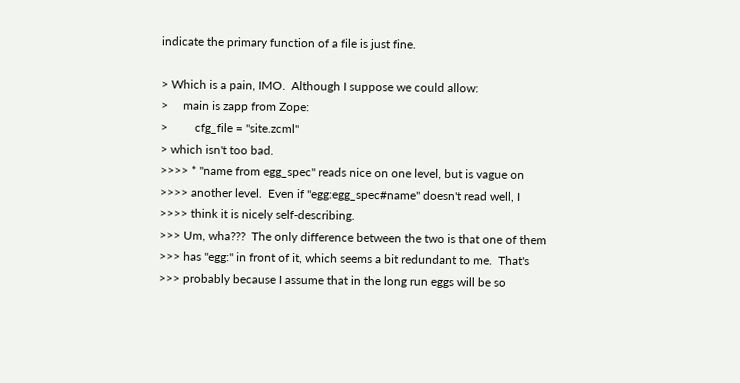indicate the primary function of a file is just fine.

> Which is a pain, IMO.  Although I suppose we could allow:
>     main is zapp from Zope:
>         cfg_file = "site.zcml"
> which isn't too bad.
>>>> * "name from egg_spec" reads nice on one level, but is vague on
>>>> another level.  Even if "egg:egg_spec#name" doesn't read well, I
>>>> think it is nicely self-describing.
>>> Um, wha???  The only difference between the two is that one of them
>>> has "egg:" in front of it, which seems a bit redundant to me.  That's
>>> probably because I assume that in the long run eggs will be so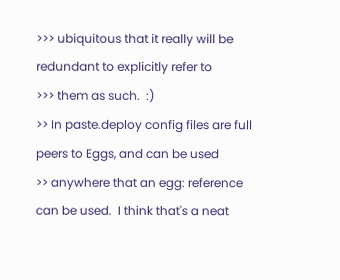>>> ubiquitous that it really will be redundant to explicitly refer to
>>> them as such.  :)
>> In paste.deploy config files are full peers to Eggs, and can be used
>> anywhere that an egg: reference can be used.  I think that's a neat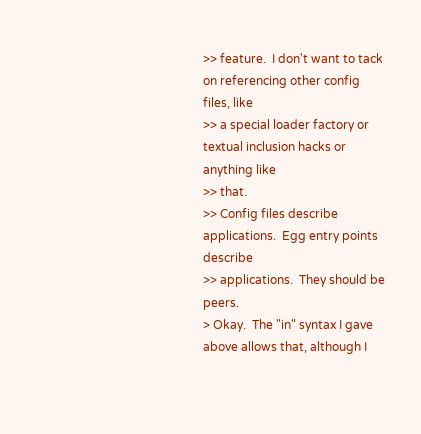>> feature.  I don't want to tack on referencing other config files, like
>> a special loader factory or textual inclusion hacks or anything like
>> that.
>> Config files describe applications.  Egg entry points describe
>> applications.  They should be peers.
> Okay.  The "in" syntax I gave above allows that, although I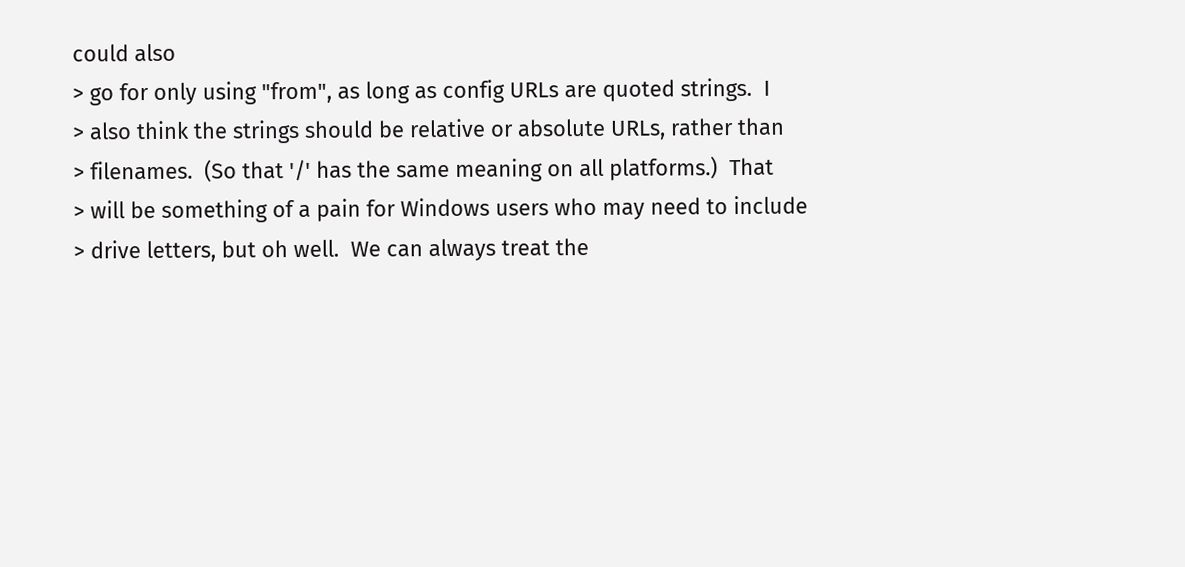could also
> go for only using "from", as long as config URLs are quoted strings.  I
> also think the strings should be relative or absolute URLs, rather than
> filenames.  (So that '/' has the same meaning on all platforms.)  That
> will be something of a pain for Windows users who may need to include
> drive letters, but oh well.  We can always treat the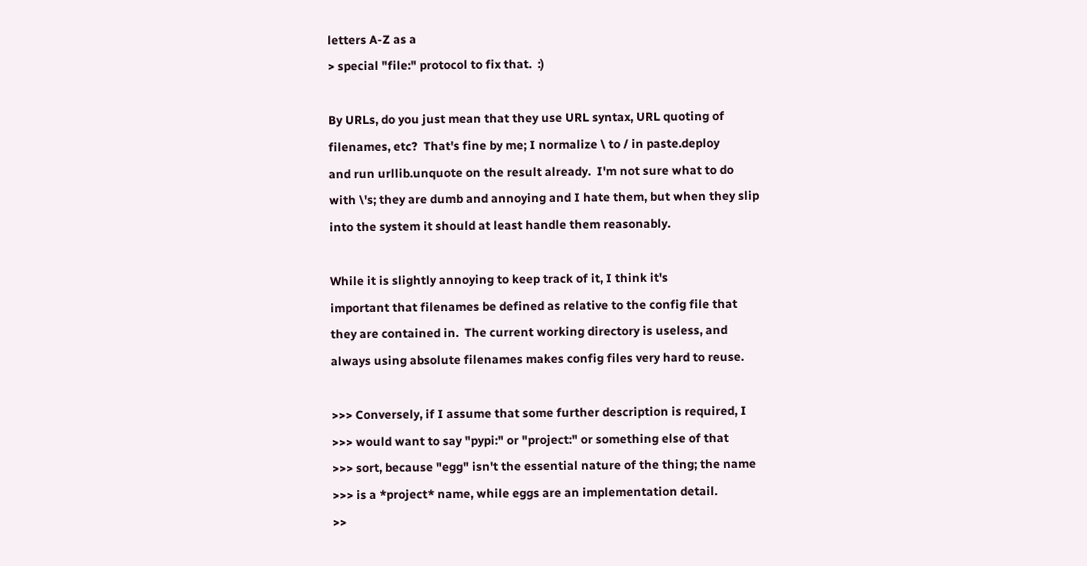letters A-Z as a
> special "file:" protocol to fix that.  :)

By URLs, do you just mean that they use URL syntax, URL quoting of
filenames, etc?  That's fine by me; I normalize \ to / in paste.deploy
and run urllib.unquote on the result already.  I'm not sure what to do
with \'s; they are dumb and annoying and I hate them, but when they slip
into the system it should at least handle them reasonably.

While it is slightly annoying to keep track of it, I think it's
important that filenames be defined as relative to the config file that
they are contained in.  The current working directory is useless, and
always using absolute filenames makes config files very hard to reuse.

>>> Conversely, if I assume that some further description is required, I
>>> would want to say "pypi:" or "project:" or something else of that
>>> sort, because "egg" isn't the essential nature of the thing; the name
>>> is a *project* name, while eggs are an implementation detail.
>>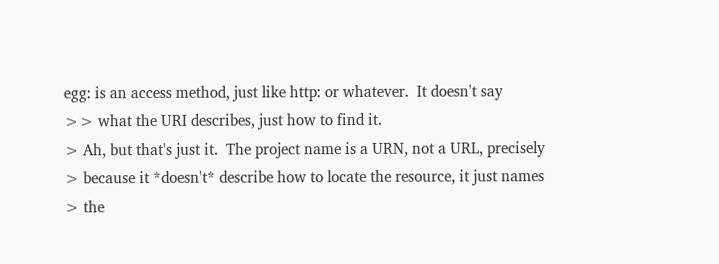egg: is an access method, just like http: or whatever.  It doesn't say
>> what the URI describes, just how to find it.
> Ah, but that's just it.  The project name is a URN, not a URL, precisely
> because it *doesn't* describe how to locate the resource, it just names
> the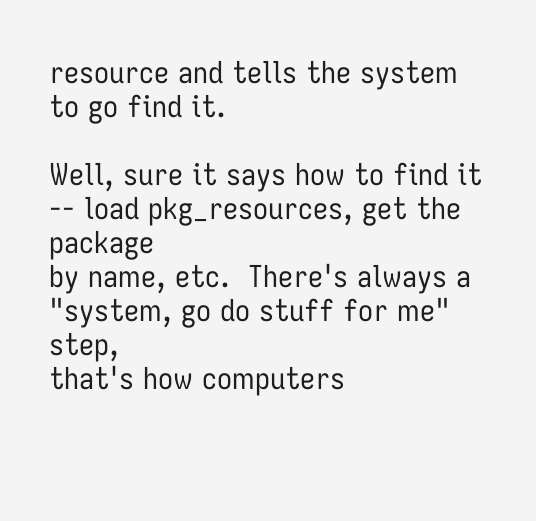resource and tells the system to go find it.

Well, sure it says how to find it -- load pkg_resources, get the package
by name, etc.  There's always a "system, go do stuff for me" step,
that's how computers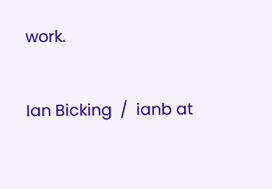work.

Ian Bicking  /  ianb at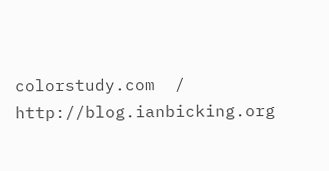colorstudy.com  /  http://blog.ianbicking.org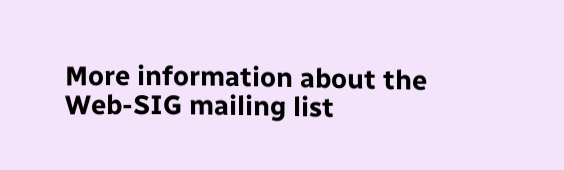More information about the Web-SIG mailing list